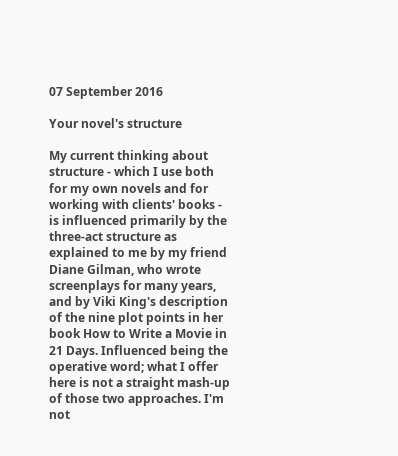07 September 2016

Your novel's structure

My current thinking about structure - which I use both for my own novels and for working with clients' books - is influenced primarily by the three-act structure as explained to me by my friend Diane Gilman, who wrote screenplays for many years, and by Viki King's description of the nine plot points in her book How to Write a Movie in 21 Days. Influenced being the operative word; what I offer here is not a straight mash-up of those two approaches. I'm not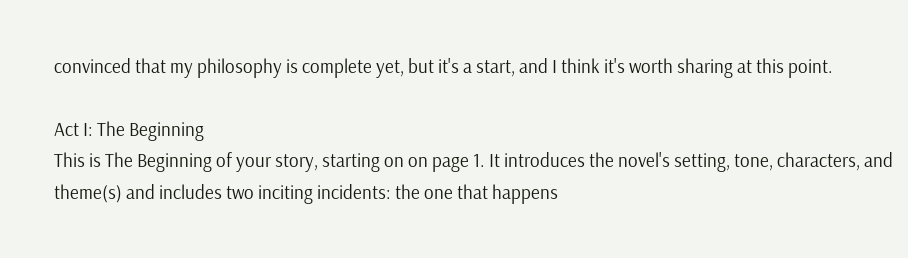convinced that my philosophy is complete yet, but it's a start, and I think it's worth sharing at this point.

Act I: The Beginning
This is The Beginning of your story, starting on on page 1. It introduces the novel's setting, tone, characters, and theme(s) and includes two inciting incidents: the one that happens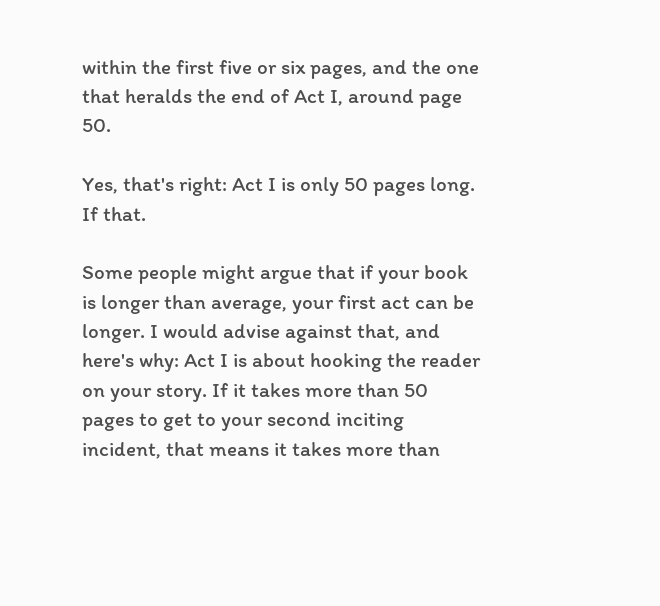within the first five or six pages, and the one that heralds the end of Act I, around page 50.

Yes, that's right: Act I is only 50 pages long. If that.

Some people might argue that if your book is longer than average, your first act can be longer. I would advise against that, and here's why: Act I is about hooking the reader on your story. If it takes more than 50 pages to get to your second inciting incident, that means it takes more than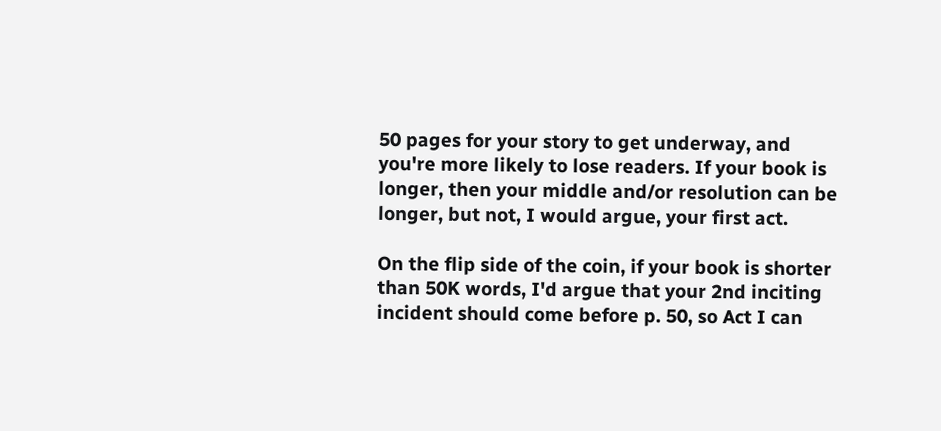50 pages for your story to get underway, and you're more likely to lose readers. If your book is longer, then your middle and/or resolution can be longer, but not, I would argue, your first act.

On the flip side of the coin, if your book is shorter than 50K words, I'd argue that your 2nd inciting incident should come before p. 50, so Act I can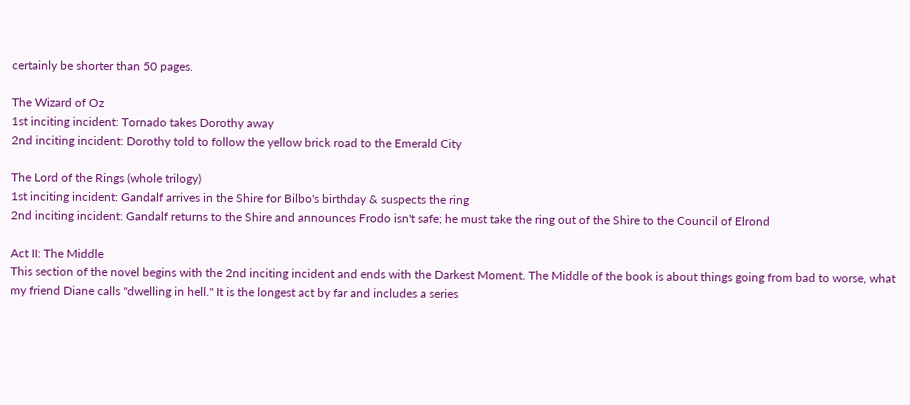certainly be shorter than 50 pages.

The Wizard of Oz
1st inciting incident: Tornado takes Dorothy away
2nd inciting incident: Dorothy told to follow the yellow brick road to the Emerald City

The Lord of the Rings (whole trilogy)
1st inciting incident: Gandalf arrives in the Shire for Bilbo's birthday & suspects the ring
2nd inciting incident: Gandalf returns to the Shire and announces Frodo isn't safe; he must take the ring out of the Shire to the Council of Elrond

Act II: The Middle
This section of the novel begins with the 2nd inciting incident and ends with the Darkest Moment. The Middle of the book is about things going from bad to worse, what my friend Diane calls "dwelling in hell." It is the longest act by far and includes a series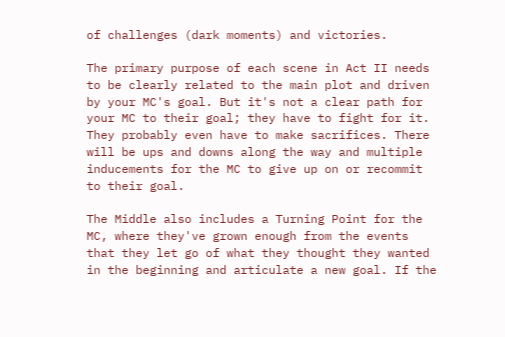of challenges (dark moments) and victories.

The primary purpose of each scene in Act II needs to be clearly related to the main plot and driven by your MC's goal. But it's not a clear path for your MC to their goal; they have to fight for it. They probably even have to make sacrifices. There will be ups and downs along the way and multiple inducements for the MC to give up on or recommit to their goal.

The Middle also includes a Turning Point for the MC, where they've grown enough from the events that they let go of what they thought they wanted in the beginning and articulate a new goal. If the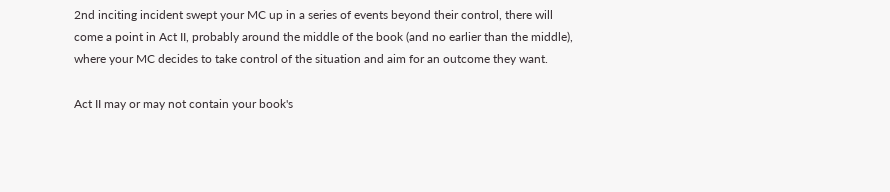2nd inciting incident swept your MC up in a series of events beyond their control, there will come a point in Act II, probably around the middle of the book (and no earlier than the middle), where your MC decides to take control of the situation and aim for an outcome they want.

Act II may or may not contain your book's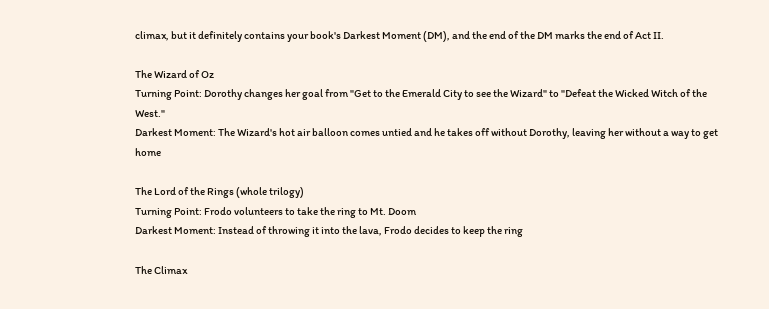climax, but it definitely contains your book's Darkest Moment (DM), and the end of the DM marks the end of Act II.

The Wizard of Oz
Turning Point: Dorothy changes her goal from "Get to the Emerald City to see the Wizard" to "Defeat the Wicked Witch of the West."
Darkest Moment: The Wizard's hot air balloon comes untied and he takes off without Dorothy, leaving her without a way to get home

The Lord of the Rings (whole trilogy)
Turning Point: Frodo volunteers to take the ring to Mt. Doom
Darkest Moment: Instead of throwing it into the lava, Frodo decides to keep the ring

The Climax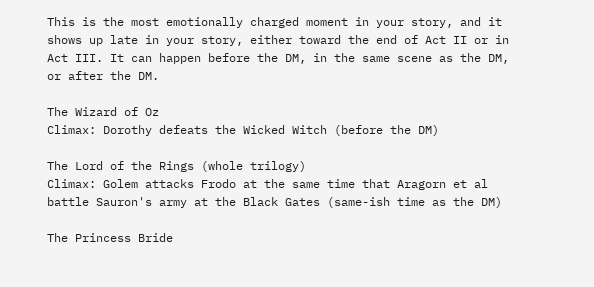This is the most emotionally charged moment in your story, and it shows up late in your story, either toward the end of Act II or in Act III. It can happen before the DM, in the same scene as the DM, or after the DM.

The Wizard of Oz
Climax: Dorothy defeats the Wicked Witch (before the DM)

The Lord of the Rings (whole trilogy)
Climax: Golem attacks Frodo at the same time that Aragorn et al battle Sauron's army at the Black Gates (same-ish time as the DM)

The Princess Bride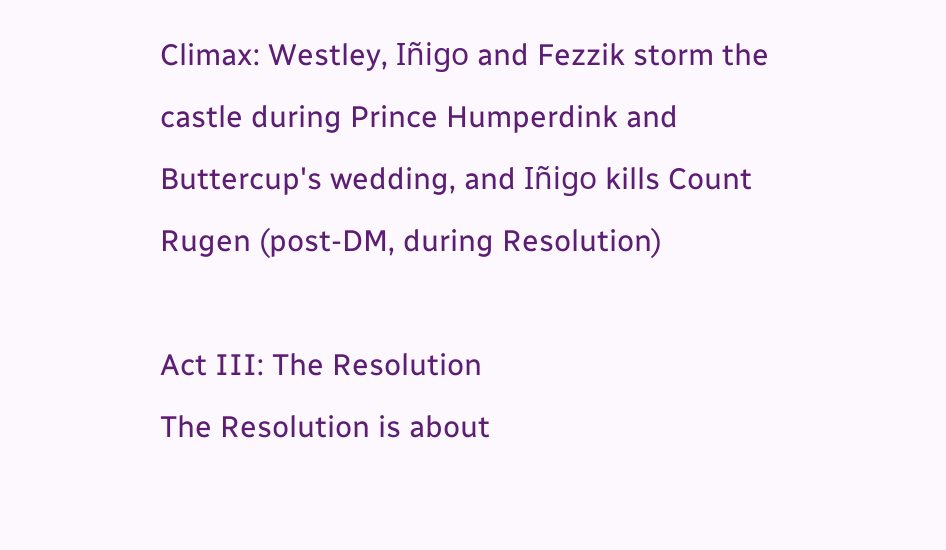Climax: Westley, Iñigo and Fezzik storm the castle during Prince Humperdink and Buttercup's wedding, and Iñigo kills Count Rugen (post-DM, during Resolution)

Act III: The Resolution
The Resolution is about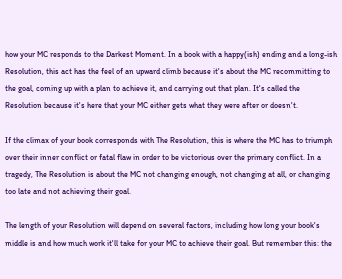how your MC responds to the Darkest Moment. In a book with a happy(ish) ending and a long-ish Resolution, this act has the feel of an upward climb because it's about the MC recommitting to the goal, coming up with a plan to achieve it, and carrying out that plan. It's called the Resolution because it's here that your MC either gets what they were after or doesn't.

If the climax of your book corresponds with The Resolution, this is where the MC has to triumph over their inner conflict or fatal flaw in order to be victorious over the primary conflict. In a tragedy, The Resolution is about the MC not changing enough, not changing at all, or changing too late and not achieving their goal.

The length of your Resolution will depend on several factors, including how long your book's middle is and how much work it'll take for your MC to achieve their goal. But remember this: the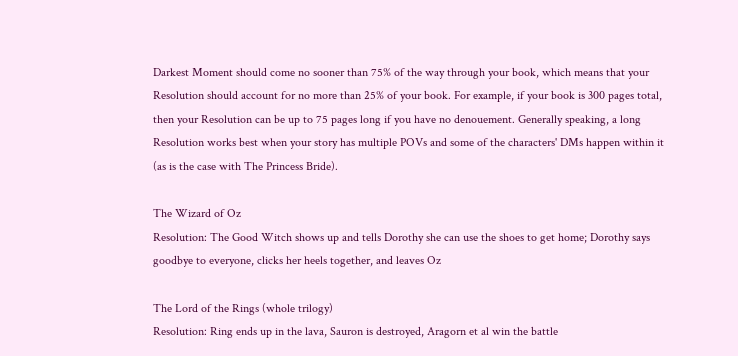Darkest Moment should come no sooner than 75% of the way through your book, which means that your Resolution should account for no more than 25% of your book. For example, if your book is 300 pages total, then your Resolution can be up to 75 pages long if you have no denouement. Generally speaking, a long Resolution works best when your story has multiple POVs and some of the characters' DMs happen within it (as is the case with The Princess Bride).

The Wizard of Oz
Resolution: The Good Witch shows up and tells Dorothy she can use the shoes to get home; Dorothy says goodbye to everyone, clicks her heels together, and leaves Oz

The Lord of the Rings (whole trilogy)
Resolution: Ring ends up in the lava, Sauron is destroyed, Aragorn et al win the battle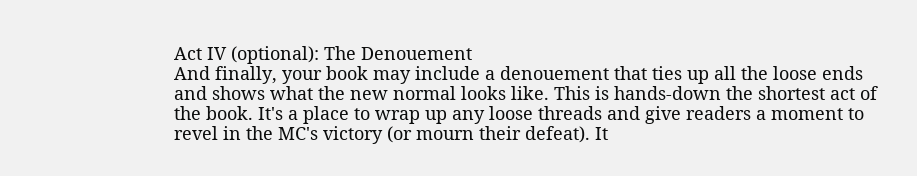Act IV (optional): The Denouement
And finally, your book may include a denouement that ties up all the loose ends and shows what the new normal looks like. This is hands-down the shortest act of the book. It's a place to wrap up any loose threads and give readers a moment to revel in the MC's victory (or mourn their defeat). It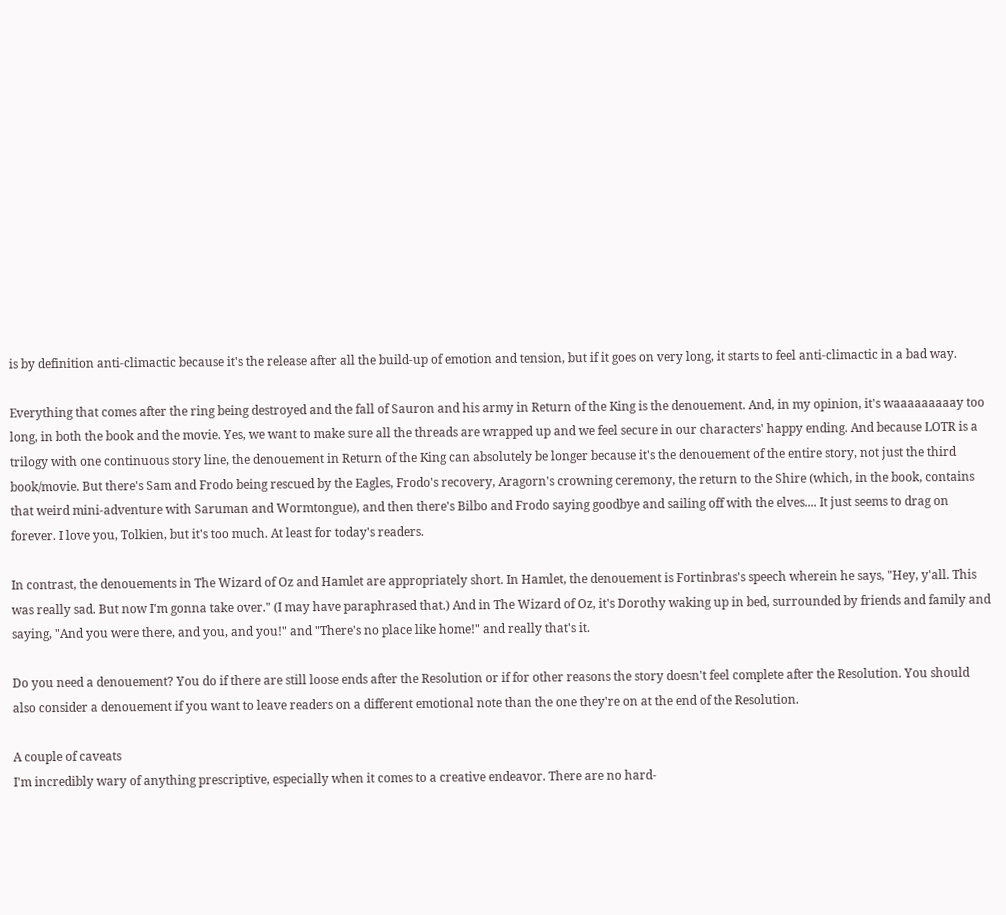is by definition anti-climactic because it's the release after all the build-up of emotion and tension, but if it goes on very long, it starts to feel anti-climactic in a bad way.

Everything that comes after the ring being destroyed and the fall of Sauron and his army in Return of the King is the denouement. And, in my opinion, it's waaaaaaaaay too long, in both the book and the movie. Yes, we want to make sure all the threads are wrapped up and we feel secure in our characters' happy ending. And because LOTR is a trilogy with one continuous story line, the denouement in Return of the King can absolutely be longer because it's the denouement of the entire story, not just the third book/movie. But there's Sam and Frodo being rescued by the Eagles, Frodo's recovery, Aragorn's crowning ceremony, the return to the Shire (which, in the book, contains that weird mini-adventure with Saruman and Wormtongue), and then there's Bilbo and Frodo saying goodbye and sailing off with the elves.... It just seems to drag on forever. I love you, Tolkien, but it's too much. At least for today's readers.

In contrast, the denouements in The Wizard of Oz and Hamlet are appropriately short. In Hamlet, the denouement is Fortinbras's speech wherein he says, "Hey, y'all. This was really sad. But now I'm gonna take over." (I may have paraphrased that.) And in The Wizard of Oz, it's Dorothy waking up in bed, surrounded by friends and family and saying, "And you were there, and you, and you!" and "There's no place like home!" and really that's it.

Do you need a denouement? You do if there are still loose ends after the Resolution or if for other reasons the story doesn't feel complete after the Resolution. You should also consider a denouement if you want to leave readers on a different emotional note than the one they're on at the end of the Resolution.

A couple of caveats
I'm incredibly wary of anything prescriptive, especially when it comes to a creative endeavor. There are no hard-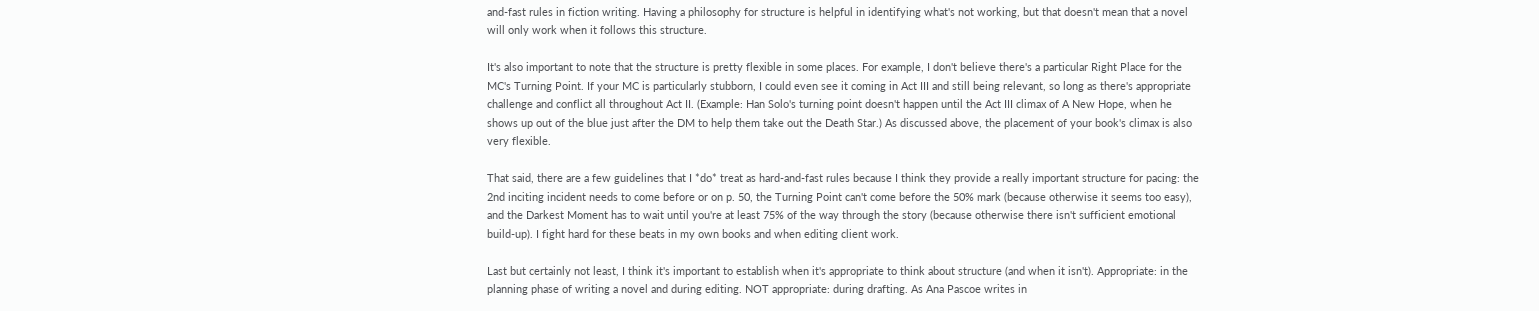and-fast rules in fiction writing. Having a philosophy for structure is helpful in identifying what's not working, but that doesn't mean that a novel will only work when it follows this structure.

It's also important to note that the structure is pretty flexible in some places. For example, I don't believe there's a particular Right Place for the MC's Turning Point. If your MC is particularly stubborn, I could even see it coming in Act III and still being relevant, so long as there's appropriate challenge and conflict all throughout Act II. (Example: Han Solo's turning point doesn't happen until the Act III climax of A New Hope, when he shows up out of the blue just after the DM to help them take out the Death Star.) As discussed above, the placement of your book's climax is also very flexible.

That said, there are a few guidelines that I *do* treat as hard-and-fast rules because I think they provide a really important structure for pacing: the 2nd inciting incident needs to come before or on p. 50, the Turning Point can't come before the 50% mark (because otherwise it seems too easy), and the Darkest Moment has to wait until you're at least 75% of the way through the story (because otherwise there isn't sufficient emotional build-up). I fight hard for these beats in my own books and when editing client work.

Last but certainly not least, I think it's important to establish when it's appropriate to think about structure (and when it isn't). Appropriate: in the planning phase of writing a novel and during editing. NOT appropriate: during drafting. As Ana Pascoe writes in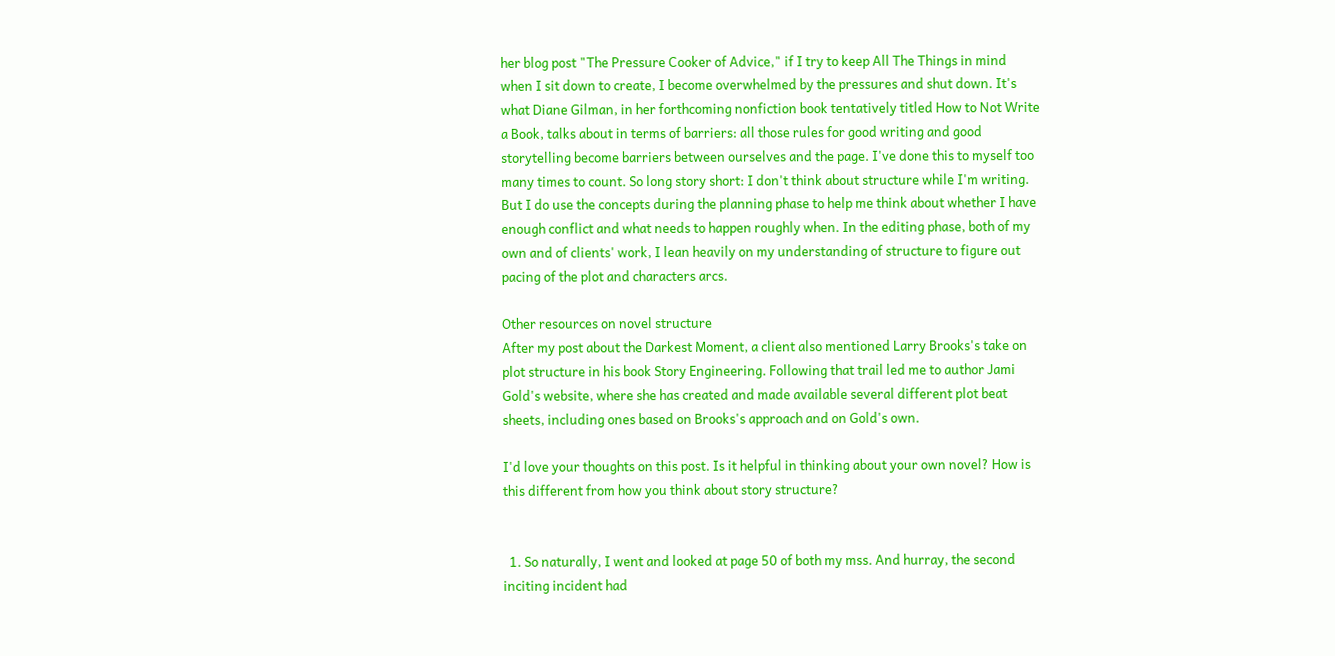her blog post "The Pressure Cooker of Advice," if I try to keep All The Things in mind when I sit down to create, I become overwhelmed by the pressures and shut down. It's what Diane Gilman, in her forthcoming nonfiction book tentatively titled How to Not Write a Book, talks about in terms of barriers: all those rules for good writing and good storytelling become barriers between ourselves and the page. I've done this to myself too many times to count. So long story short: I don't think about structure while I'm writing. But I do use the concepts during the planning phase to help me think about whether I have enough conflict and what needs to happen roughly when. In the editing phase, both of my own and of clients' work, I lean heavily on my understanding of structure to figure out pacing of the plot and characters arcs.

Other resources on novel structure
After my post about the Darkest Moment, a client also mentioned Larry Brooks's take on plot structure in his book Story Engineering. Following that trail led me to author Jami Gold's website, where she has created and made available several different plot beat sheets, including ones based on Brooks's approach and on Gold's own.

I'd love your thoughts on this post. Is it helpful in thinking about your own novel? How is this different from how you think about story structure?


  1. So naturally, I went and looked at page 50 of both my mss. And hurray, the second inciting incident had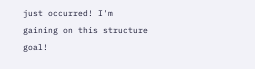just occurred! I'm gaining on this structure goal!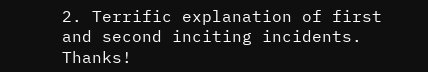2. Terrific explanation of first and second inciting incidents. Thanks!